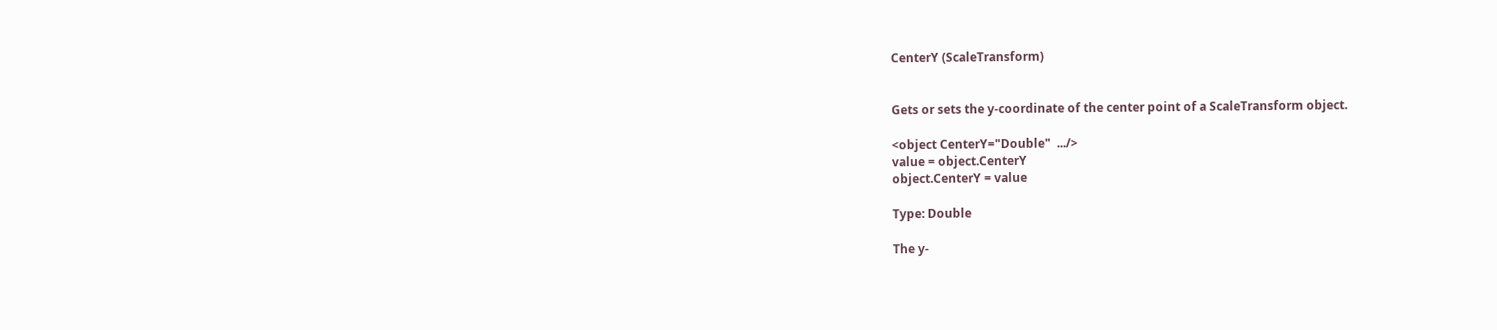CenterY (ScaleTransform)


Gets or sets the y-coordinate of the center point of a ScaleTransform object.

<object CenterY="Double"  .../>
value = object.CenterY
object.CenterY = value

Type: Double

The y-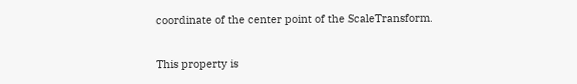coordinate of the center point of the ScaleTransform.

This property is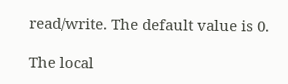read/write. The default value is 0.

The local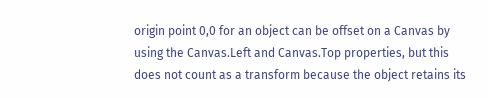origin point 0,0 for an object can be offset on a Canvas by using the Canvas.Left and Canvas.Top properties, but this does not count as a transform because the object retains its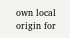own local origin for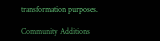transformation purposes.

Community Additions